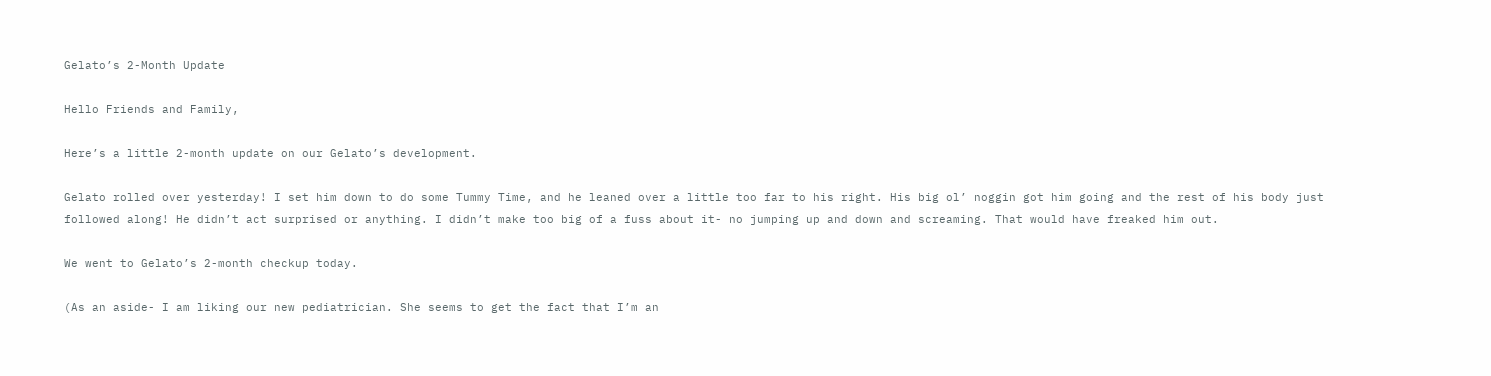Gelato’s 2-Month Update

Hello Friends and Family,

Here’s a little 2-month update on our Gelato’s development.

Gelato rolled over yesterday! I set him down to do some Tummy Time, and he leaned over a little too far to his right. His big ol’ noggin got him going and the rest of his body just followed along! He didn’t act surprised or anything. I didn’t make too big of a fuss about it- no jumping up and down and screaming. That would have freaked him out.

We went to Gelato’s 2-month checkup today.

(As an aside- I am liking our new pediatrician. She seems to get the fact that I’m an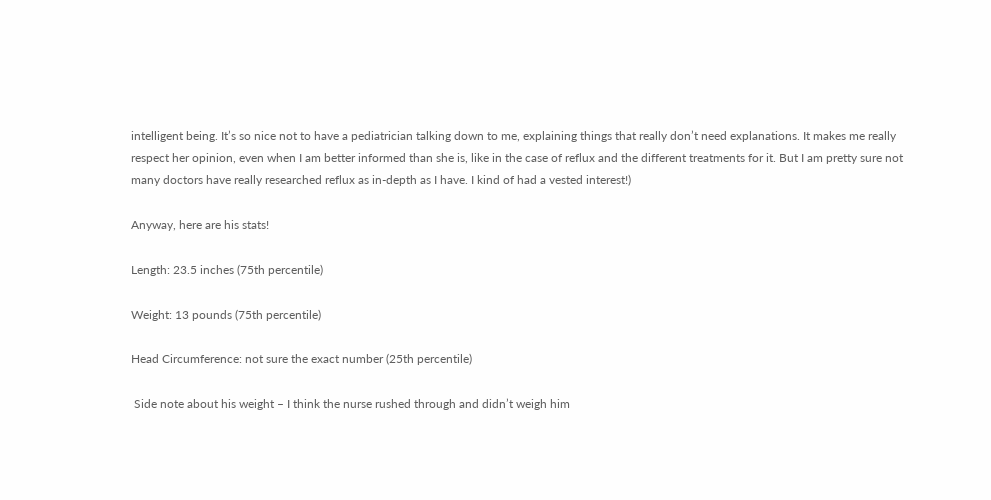intelligent being. It’s so nice not to have a pediatrician talking down to me, explaining things that really don’t need explanations. It makes me really respect her opinion, even when I am better informed than she is, like in the case of reflux and the different treatments for it. But I am pretty sure not many doctors have really researched reflux as in-depth as I have. I kind of had a vested interest!)

Anyway, here are his stats!

Length: 23.5 inches (75th percentile)

Weight: 13 pounds (75th percentile)

Head Circumference: not sure the exact number (25th percentile)

 Side note about his weight – I think the nurse rushed through and didn’t weigh him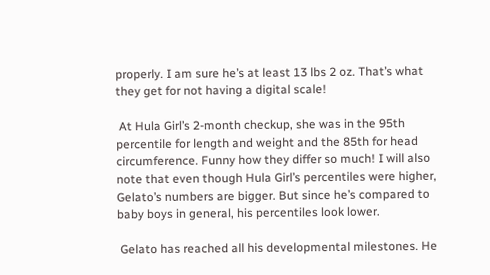properly. I am sure he’s at least 13 lbs 2 oz. That’s what they get for not having a digital scale!

 At Hula Girl’s 2-month checkup, she was in the 95th percentile for length and weight and the 85th for head circumference. Funny how they differ so much! I will also note that even though Hula Girl’s percentiles were higher, Gelato’s numbers are bigger. But since he’s compared to baby boys in general, his percentiles look lower.

 Gelato has reached all his developmental milestones. He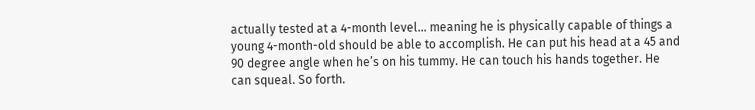actually tested at a 4-month level… meaning he is physically capable of things a young 4-month-old should be able to accomplish. He can put his head at a 45 and 90 degree angle when he’s on his tummy. He can touch his hands together. He can squeal. So forth.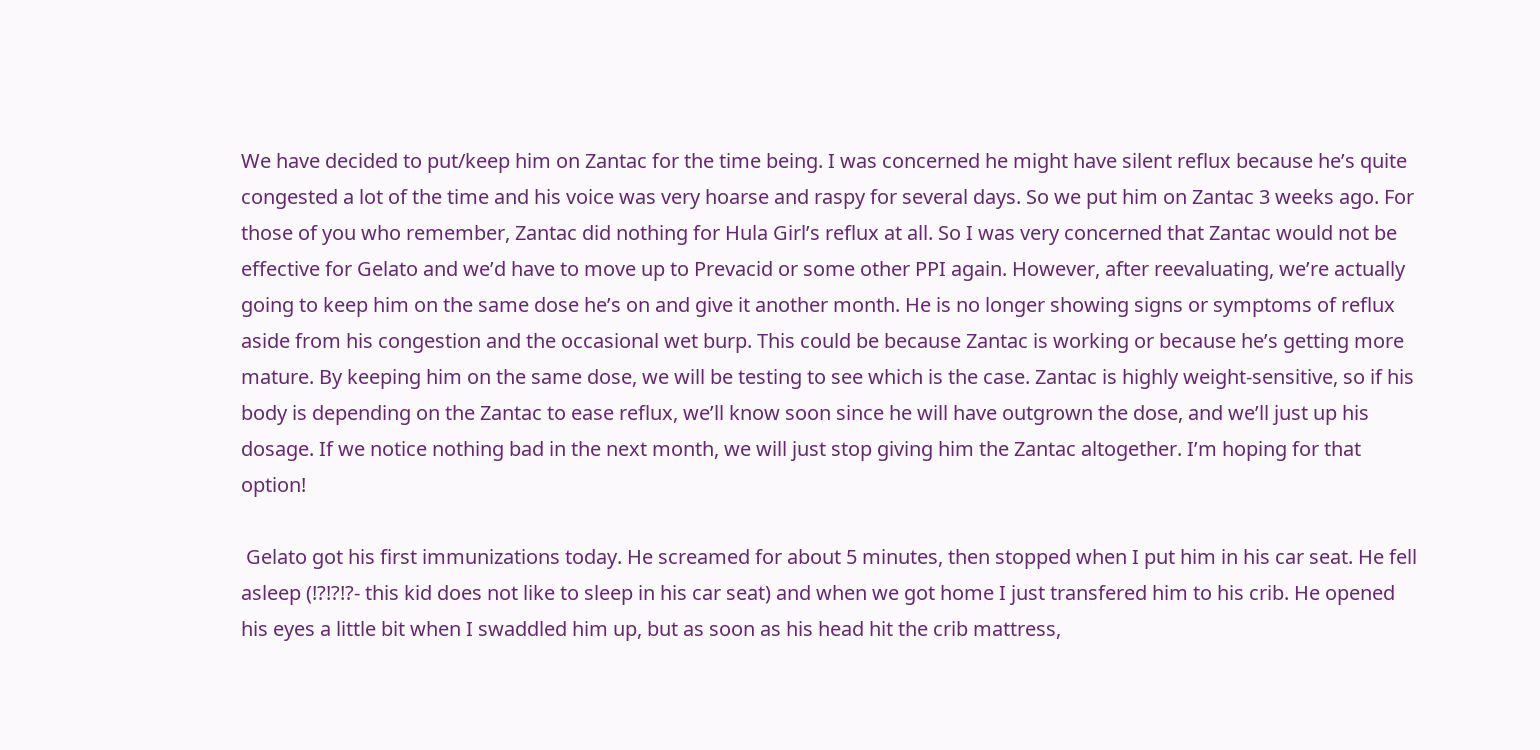We have decided to put/keep him on Zantac for the time being. I was concerned he might have silent reflux because he’s quite congested a lot of the time and his voice was very hoarse and raspy for several days. So we put him on Zantac 3 weeks ago. For those of you who remember, Zantac did nothing for Hula Girl’s reflux at all. So I was very concerned that Zantac would not be effective for Gelato and we’d have to move up to Prevacid or some other PPI again. However, after reevaluating, we’re actually going to keep him on the same dose he’s on and give it another month. He is no longer showing signs or symptoms of reflux aside from his congestion and the occasional wet burp. This could be because Zantac is working or because he’s getting more mature. By keeping him on the same dose, we will be testing to see which is the case. Zantac is highly weight-sensitive, so if his body is depending on the Zantac to ease reflux, we’ll know soon since he will have outgrown the dose, and we’ll just up his dosage. If we notice nothing bad in the next month, we will just stop giving him the Zantac altogether. I’m hoping for that option!

 Gelato got his first immunizations today. He screamed for about 5 minutes, then stopped when I put him in his car seat. He fell asleep (!?!?!?- this kid does not like to sleep in his car seat) and when we got home I just transfered him to his crib. He opened his eyes a little bit when I swaddled him up, but as soon as his head hit the crib mattress,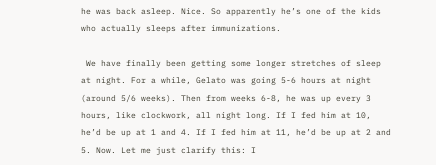he was back asleep. Nice. So apparently he’s one of the kids who actually sleeps after immunizations.

 We have finally been getting some longer stretches of sleep at night. For a while, Gelato was going 5-6 hours at night (around 5/6 weeks). Then from weeks 6-8, he was up every 3 hours, like clockwork, all night long. If I fed him at 10, he’d be up at 1 and 4. If I fed him at 11, he’d be up at 2 and 5. Now. Let me just clarify this: I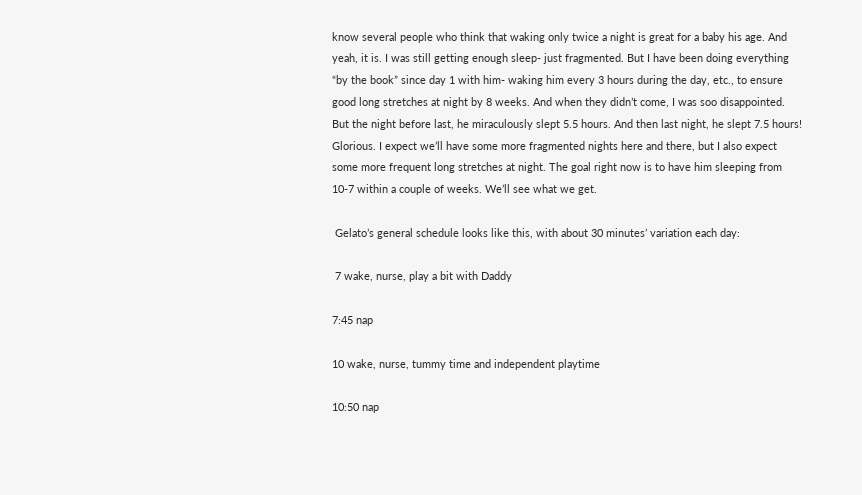know several people who think that waking only twice a night is great for a baby his age. And yeah, it is. I was still getting enough sleep- just fragmented. But I have been doing everything “by the book” since day 1 with him- waking him every 3 hours during the day, etc., to ensure good long stretches at night by 8 weeks. And when they didn’t come, I was soo disappointed. But the night before last, he miraculously slept 5.5 hours. And then last night, he slept 7.5 hours! Glorious. I expect we’ll have some more fragmented nights here and there, but I also expect some more frequent long stretches at night. The goal right now is to have him sleeping from 10-7 within a couple of weeks. We’ll see what we get.

 Gelato’s general schedule looks like this, with about 30 minutes’ variation each day:

 7 wake, nurse, play a bit with Daddy

7:45 nap

10 wake, nurse, tummy time and independent playtime

10:50 nap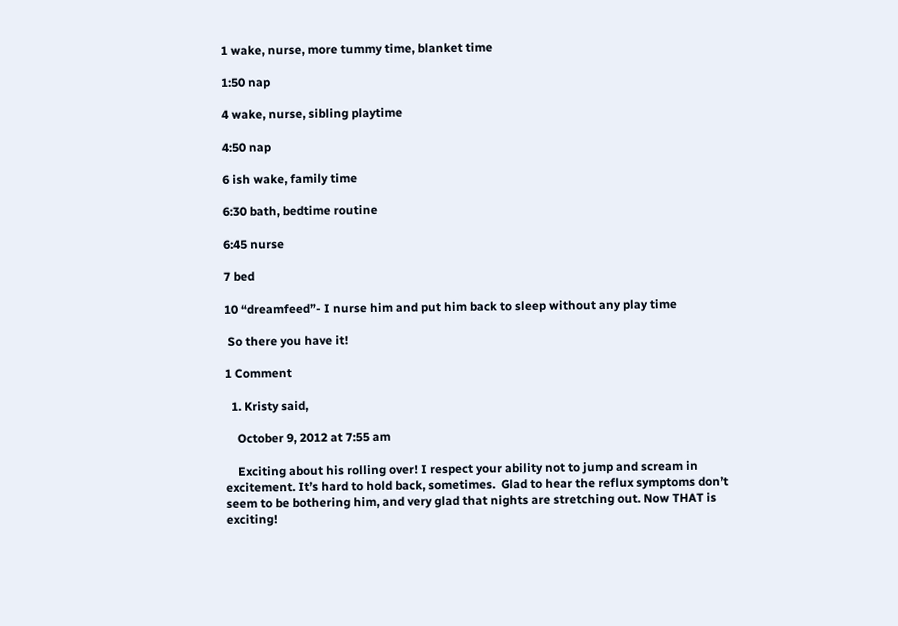1 wake, nurse, more tummy time, blanket time

1:50 nap

4 wake, nurse, sibling playtime

4:50 nap

6 ish wake, family time

6:30 bath, bedtime routine

6:45 nurse

7 bed

10 “dreamfeed”- I nurse him and put him back to sleep without any play time

 So there you have it!

1 Comment

  1. Kristy said,

    October 9, 2012 at 7:55 am

    Exciting about his rolling over! I respect your ability not to jump and scream in excitement. It’s hard to hold back, sometimes.  Glad to hear the reflux symptoms don’t seem to be bothering him, and very glad that nights are stretching out. Now THAT is exciting!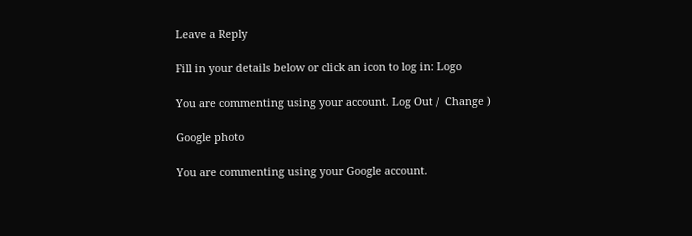Leave a Reply

Fill in your details below or click an icon to log in: Logo

You are commenting using your account. Log Out /  Change )

Google photo

You are commenting using your Google account.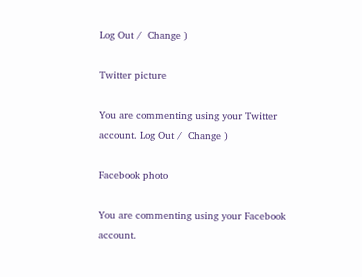Log Out /  Change )

Twitter picture

You are commenting using your Twitter account. Log Out /  Change )

Facebook photo

You are commenting using your Facebook account.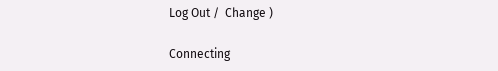Log Out /  Change )

Connecting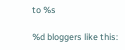to %s

%d bloggers like this: